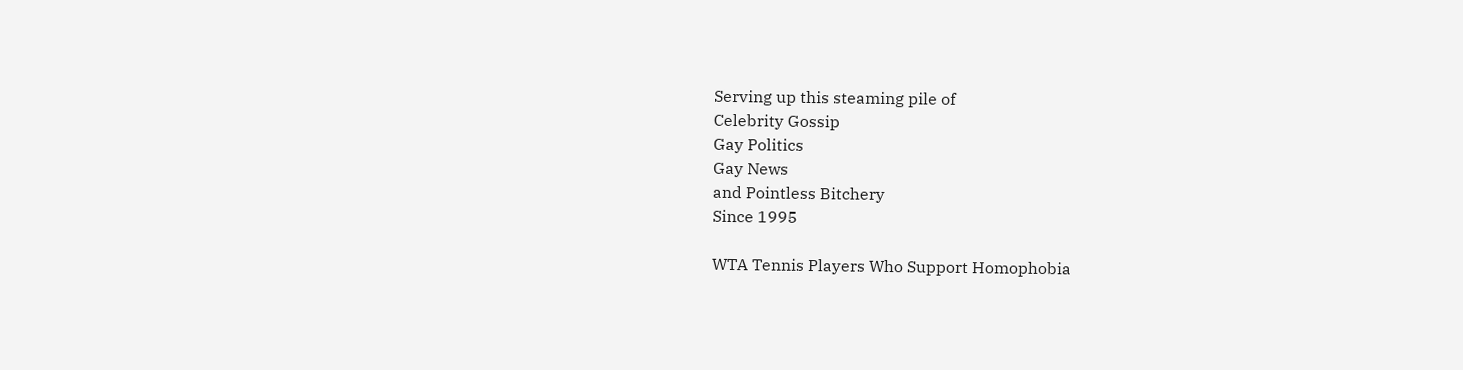Serving up this steaming pile of
Celebrity Gossip
Gay Politics
Gay News
and Pointless Bitchery
Since 1995

WTA Tennis Players Who Support Homophobia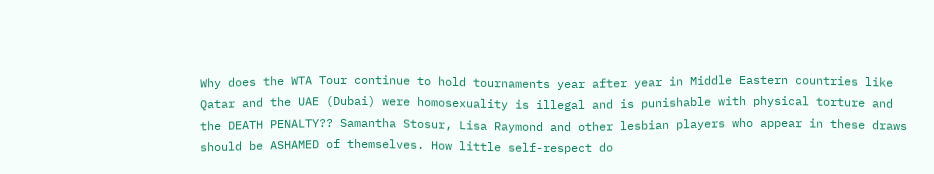Why does the WTA Tour continue to hold tournaments year after year in Middle Eastern countries like Qatar and the UAE (Dubai) were homosexuality is illegal and is punishable with physical torture and the DEATH PENALTY?? Samantha Stosur, Lisa Raymond and other lesbian players who appear in these draws should be ASHAMED of themselves. How little self-respect do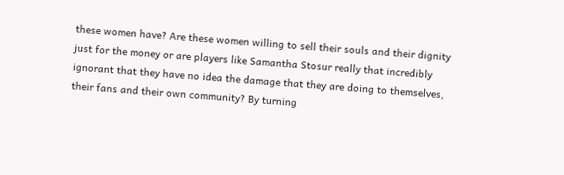these women have? Are these women willing to sell their souls and their dignity just for the money or are players like Samantha Stosur really that incredibly ignorant that they have no idea the damage that they are doing to themselves, their fans and their own community? By turning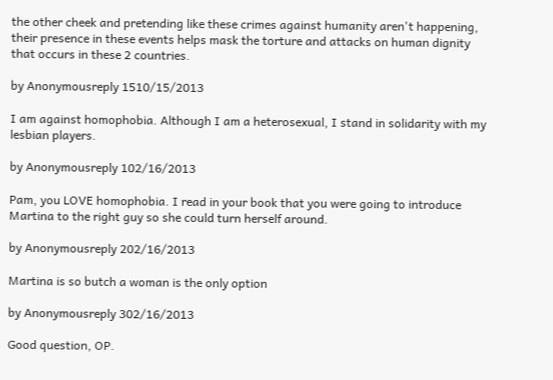the other cheek and pretending like these crimes against humanity aren't happening, their presence in these events helps mask the torture and attacks on human dignity that occurs in these 2 countries.

by Anonymousreply 1510/15/2013

I am against homophobia. Although I am a heterosexual, I stand in solidarity with my lesbian players.

by Anonymousreply 102/16/2013

Pam, you LOVE homophobia. I read in your book that you were going to introduce Martina to the right guy so she could turn herself around.

by Anonymousreply 202/16/2013

Martina is so butch a woman is the only option

by Anonymousreply 302/16/2013

Good question, OP.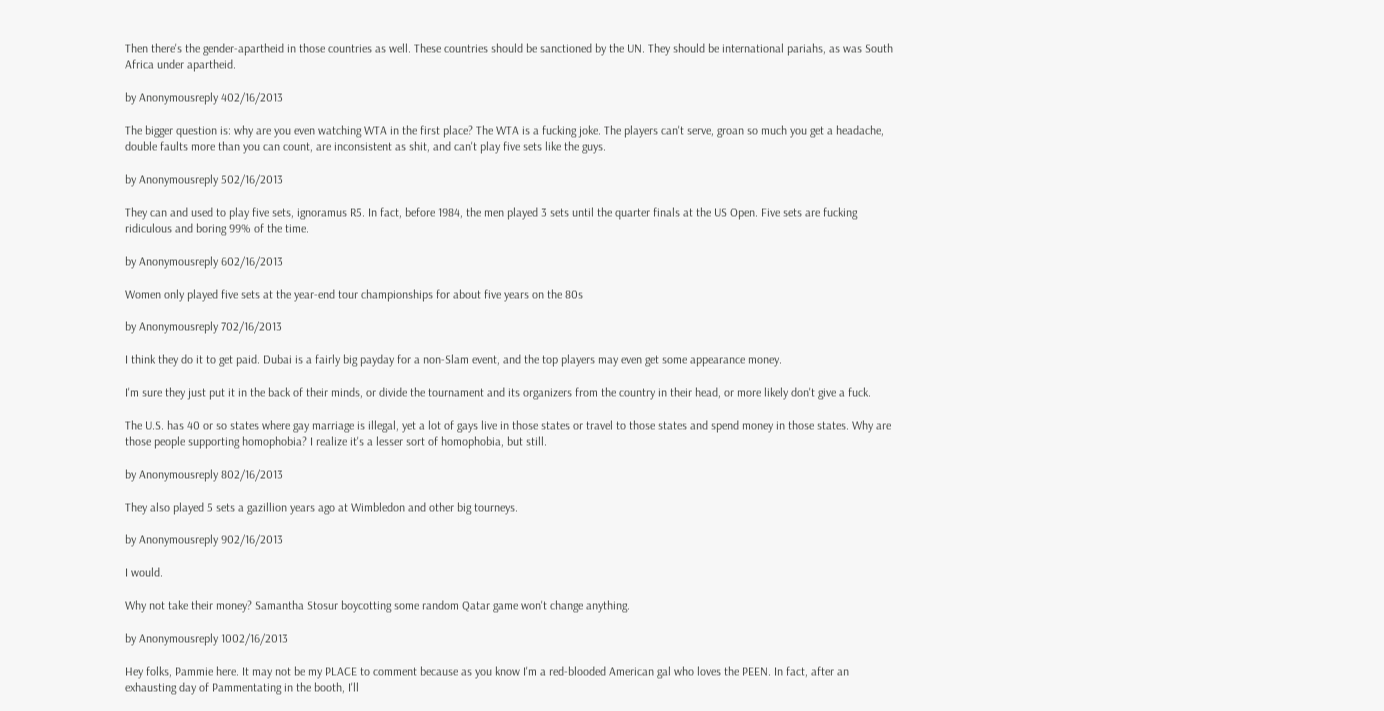Then there's the gender-apartheid in those countries as well. These countries should be sanctioned by the UN. They should be international pariahs, as was South Africa under apartheid.

by Anonymousreply 402/16/2013

The bigger question is: why are you even watching WTA in the first place? The WTA is a fucking joke. The players can't serve, groan so much you get a headache, double faults more than you can count, are inconsistent as shit, and can't play five sets like the guys.

by Anonymousreply 502/16/2013

They can and used to play five sets, ignoramus R5. In fact, before 1984, the men played 3 sets until the quarter finals at the US Open. Five sets are fucking ridiculous and boring 99% of the time.

by Anonymousreply 602/16/2013

Women only played five sets at the year-end tour championships for about five years on the 80s

by Anonymousreply 702/16/2013

I think they do it to get paid. Dubai is a fairly big payday for a non-Slam event, and the top players may even get some appearance money.

I'm sure they just put it in the back of their minds, or divide the tournament and its organizers from the country in their head, or more likely don't give a fuck.

The U.S. has 40 or so states where gay marriage is illegal, yet a lot of gays live in those states or travel to those states and spend money in those states. Why are those people supporting homophobia? I realize it's a lesser sort of homophobia, but still.

by Anonymousreply 802/16/2013

They also played 5 sets a gazillion years ago at Wimbledon and other big tourneys.

by Anonymousreply 902/16/2013

I would.

Why not take their money? Samantha Stosur boycotting some random Qatar game won't change anything.

by Anonymousreply 1002/16/2013

Hey folks, Pammie here. It may not be my PLACE to comment because as you know I'm a red-blooded American gal who loves the PEEN. In fact, after an exhausting day of Pammentating in the booth, I'll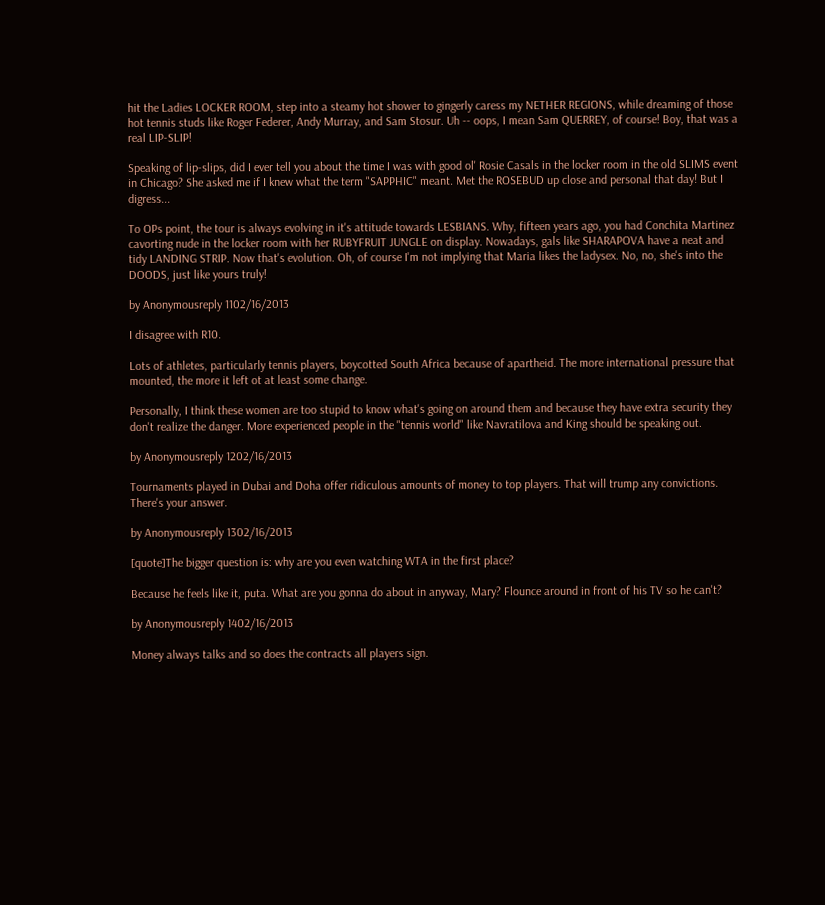hit the Ladies LOCKER ROOM, step into a steamy hot shower to gingerly caress my NETHER REGIONS, while dreaming of those hot tennis studs like Roger Federer, Andy Murray, and Sam Stosur. Uh -- oops, I mean Sam QUERREY, of course! Boy, that was a real LIP-SLIP!

Speaking of lip-slips, did I ever tell you about the time I was with good ol' Rosie Casals in the locker room in the old SLIMS event in Chicago? She asked me if I knew what the term "SAPPHIC" meant. Met the ROSEBUD up close and personal that day! But I digress...

To OPs point, the tour is always evolving in it's attitude towards LESBIANS. Why, fifteen years ago, you had Conchita Martinez cavorting nude in the locker room with her RUBYFRUIT JUNGLE on display. Nowadays, gals like SHARAPOVA have a neat and tidy LANDING STRIP. Now that's evolution. Oh, of course I'm not implying that Maria likes the ladysex. No, no, she's into the DOODS, just like yours truly!

by Anonymousreply 1102/16/2013

I disagree with R10.

Lots of athletes, particularly tennis players, boycotted South Africa because of apartheid. The more international pressure that mounted, the more it left ot at least some change.

Personally, I think these women are too stupid to know what's going on around them and because they have extra security they don't realize the danger. More experienced people in the "tennis world" like Navratilova and King should be speaking out.

by Anonymousreply 1202/16/2013

Tournaments played in Dubai and Doha offer ridiculous amounts of money to top players. That will trump any convictions. There's your answer.

by Anonymousreply 1302/16/2013

[quote]The bigger question is: why are you even watching WTA in the first place?

Because he feels like it, puta. What are you gonna do about in anyway, Mary? Flounce around in front of his TV so he can't?

by Anonymousreply 1402/16/2013

Money always talks and so does the contracts all players sign.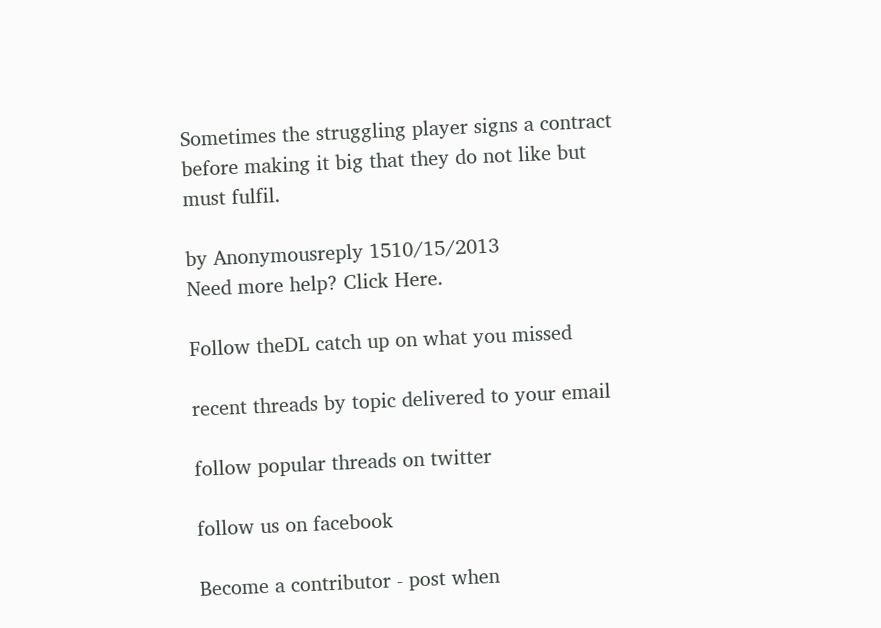Sometimes the struggling player signs a contract before making it big that they do not like but must fulfil.

by Anonymousreply 1510/15/2013
Need more help? Click Here.

Follow theDL catch up on what you missed

recent threads by topic delivered to your email

follow popular threads on twitter

follow us on facebook

Become a contributor - post when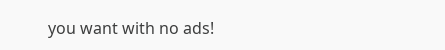you want with no ads!